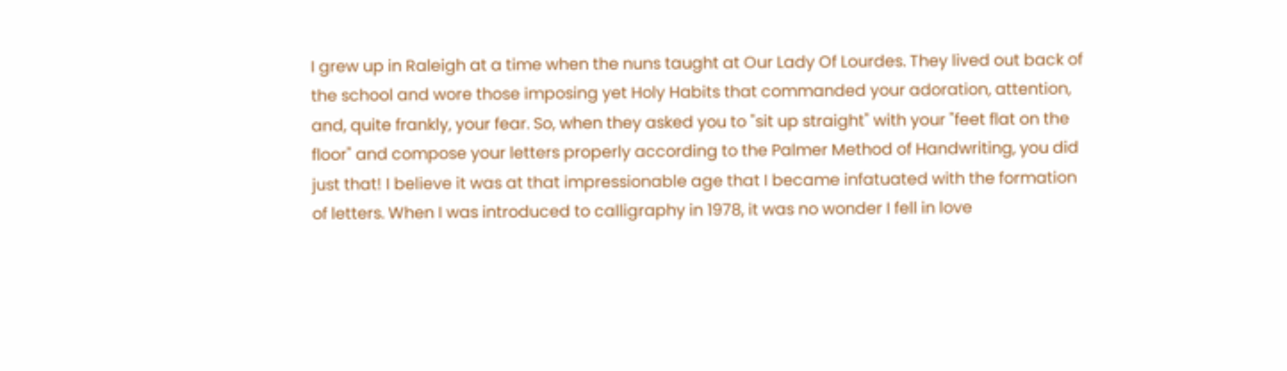I grew up in Raleigh at a time when the nuns taught at Our Lady Of Lourdes. They lived out back of the school and wore those imposing yet Holy Habits that commanded your adoration, attention, and, quite frankly, your fear. So, when they asked you to "sit up straight" with your "feet flat on the floor" and compose your letters properly according to the Palmer Method of Handwriting, you did just that! I believe it was at that impressionable age that I became infatuated with the formation of letters. When I was introduced to calligraphy in 1978, it was no wonder I fell in love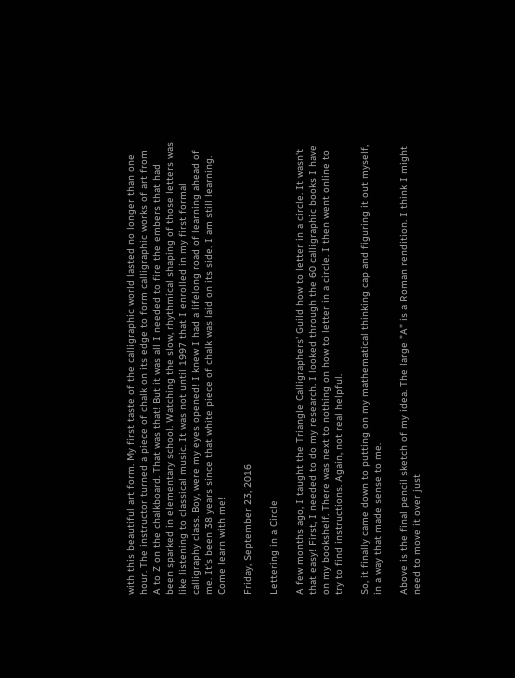with this beautiful art form. My first taste of the calligraphic world lasted no longer than one hour. The instructor turned a piece of chalk on its edge to form calligraphic works of art from A to Z on the chalkboard. That was that! But it was all I needed to fire the embers that had been sparked in elementary school. Watching the slow, rhythmical shaping of those letters was like listening to classical music. It was not until 1997 that I enrolled in my first formal calligraphy class. Boy, were my eyes opened! I knew I had a lifelong road of learning ahead of me. It's been 38 years since that white piece of chalk was laid on its side. I am still learning. Come learn with me!

Friday, September 23, 2016

Lettering in a Circle

A few months ago, I taught the Triangle Calligraphers' Guild how to letter in a circle. It wasn't that easy! First, I needed to do my research. I looked through the 60 calligraphic books I have on my bookshelf. There was next to nothing on how to letter in a circle. I then went online to try to find instructions. Again, not real helpful.

So, it finally came down to putting on my mathematical thinking cap and figuring it out myself, in a way that made sense to me.

Above is the final pencil sketch of my idea. The large "A" is a Roman rendition. I think I might need to move it over just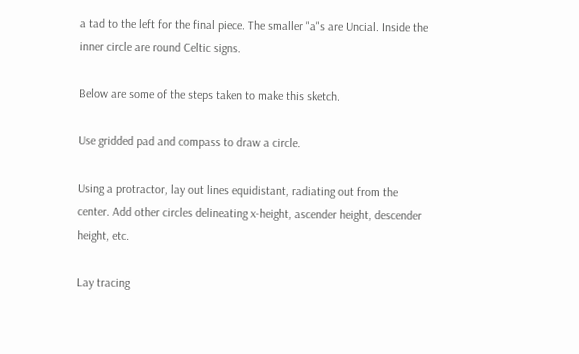a tad to the left for the final piece. The smaller "a"s are Uncial. Inside the inner circle are round Celtic signs.

Below are some of the steps taken to make this sketch.

Use gridded pad and compass to draw a circle.

Using a protractor, lay out lines equidistant, radiating out from the center. Add other circles delineating x-height, ascender height, descender height, etc.

Lay tracing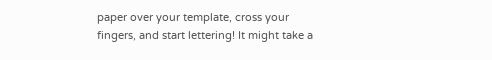paper over your template, cross your fingers, and start lettering! It might take a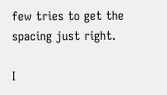few tries to get the spacing just right.

I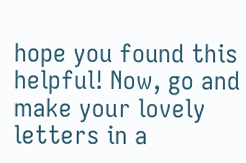hope you found this helpful! Now, go and make your lovely letters in a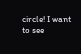circle! I want to see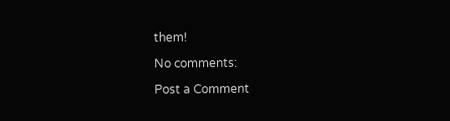them!

No comments:

Post a Comment